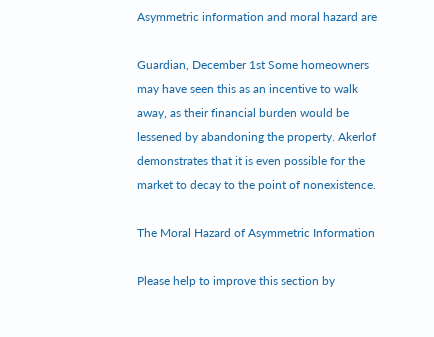Asymmetric information and moral hazard are

Guardian, December 1st Some homeowners may have seen this as an incentive to walk away, as their financial burden would be lessened by abandoning the property. Akerlof demonstrates that it is even possible for the market to decay to the point of nonexistence.

The Moral Hazard of Asymmetric Information

Please help to improve this section by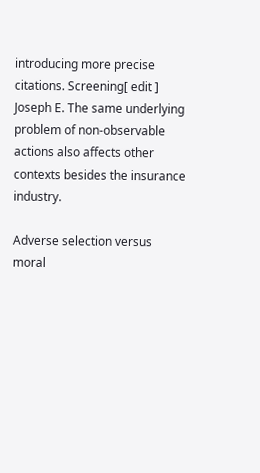introducing more precise citations. Screening[ edit ] Joseph E. The same underlying problem of non-observable actions also affects other contexts besides the insurance industry.

Adverse selection versus moral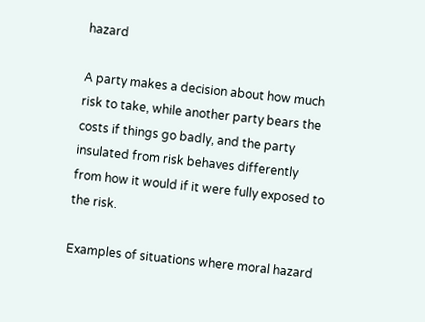hazard

A party makes a decision about how much risk to take, while another party bears the costs if things go badly, and the party insulated from risk behaves differently from how it would if it were fully exposed to the risk.

Examples of situations where moral hazard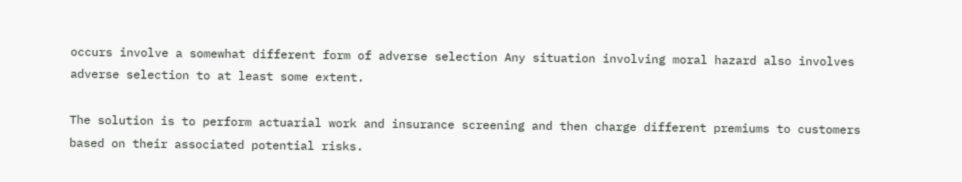occurs involve a somewhat different form of adverse selection Any situation involving moral hazard also involves adverse selection to at least some extent.

The solution is to perform actuarial work and insurance screening and then charge different premiums to customers based on their associated potential risks.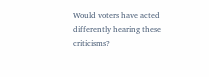Would voters have acted differently hearing these criticisms?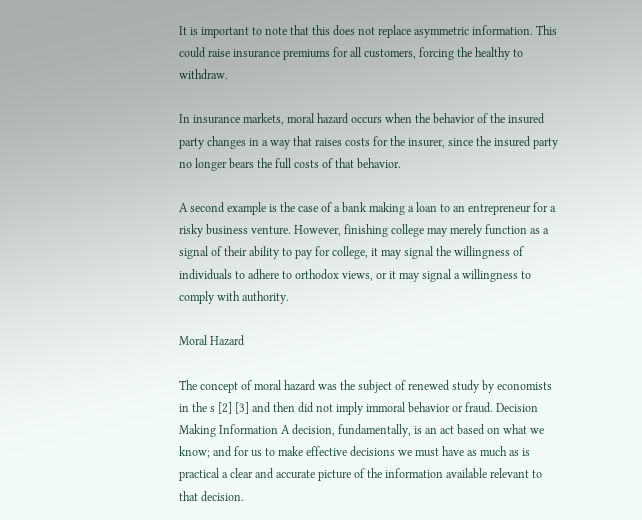It is important to note that this does not replace asymmetric information. This could raise insurance premiums for all customers, forcing the healthy to withdraw.

In insurance markets, moral hazard occurs when the behavior of the insured party changes in a way that raises costs for the insurer, since the insured party no longer bears the full costs of that behavior.

A second example is the case of a bank making a loan to an entrepreneur for a risky business venture. However, finishing college may merely function as a signal of their ability to pay for college, it may signal the willingness of individuals to adhere to orthodox views, or it may signal a willingness to comply with authority.

Moral Hazard

The concept of moral hazard was the subject of renewed study by economists in the s [2] [3] and then did not imply immoral behavior or fraud. Decision Making Information A decision, fundamentally, is an act based on what we know; and for us to make effective decisions we must have as much as is practical a clear and accurate picture of the information available relevant to that decision.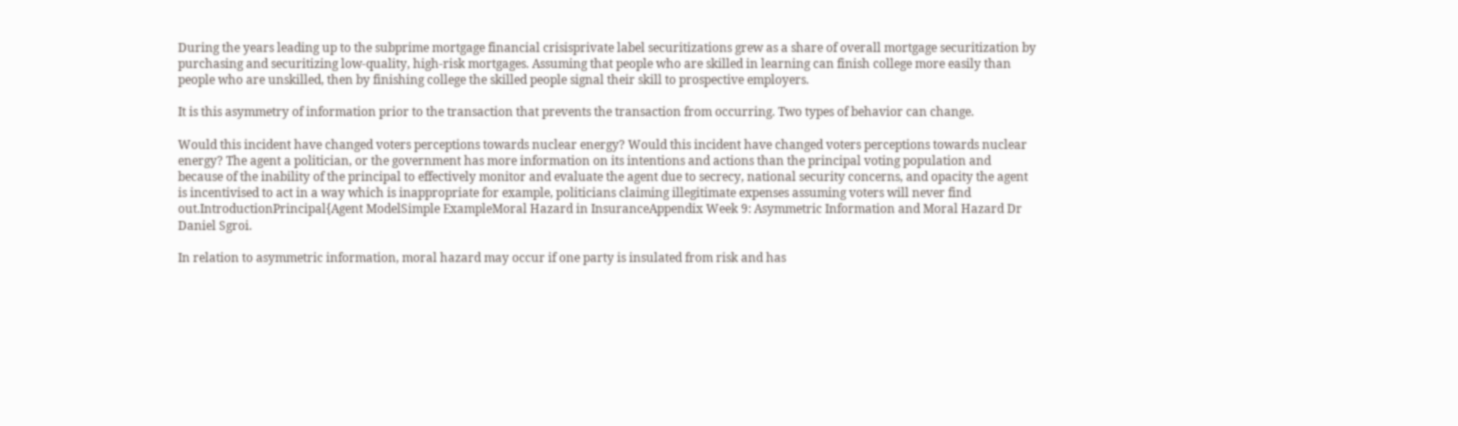During the years leading up to the subprime mortgage financial crisisprivate label securitizations grew as a share of overall mortgage securitization by purchasing and securitizing low-quality, high-risk mortgages. Assuming that people who are skilled in learning can finish college more easily than people who are unskilled, then by finishing college the skilled people signal their skill to prospective employers.

It is this asymmetry of information prior to the transaction that prevents the transaction from occurring. Two types of behavior can change.

Would this incident have changed voters perceptions towards nuclear energy? Would this incident have changed voters perceptions towards nuclear energy? The agent a politician, or the government has more information on its intentions and actions than the principal voting population and because of the inability of the principal to effectively monitor and evaluate the agent due to secrecy, national security concerns, and opacity the agent is incentivised to act in a way which is inappropriate for example, politicians claiming illegitimate expenses assuming voters will never find out.IntroductionPrincipal{Agent ModelSimple ExampleMoral Hazard in InsuranceAppendix Week 9: Asymmetric Information and Moral Hazard Dr Daniel Sgroi.

In relation to asymmetric information, moral hazard may occur if one party is insulated from risk and has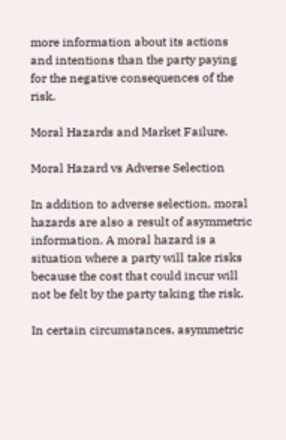more information about its actions and intentions than the party paying for the negative consequences of the risk.

Moral Hazards and Market Failure.

Moral Hazard vs Adverse Selection

In addition to adverse selection, moral hazards are also a result of asymmetric information. A moral hazard is a situation where a party will take risks because the cost that could incur will not be felt by the party taking the risk.

In certain circumstances, asymmetric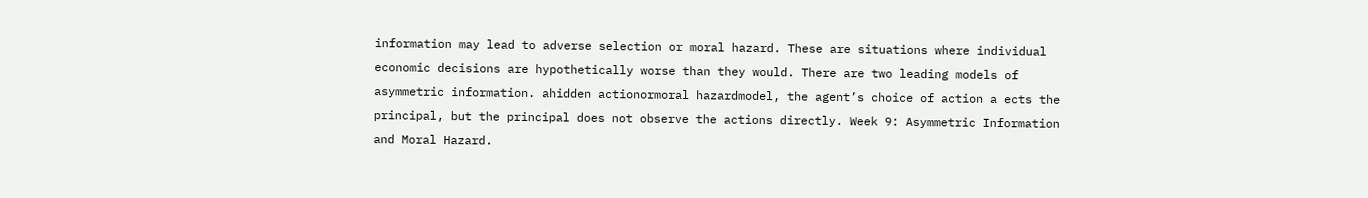information may lead to adverse selection or moral hazard. These are situations where individual economic decisions are hypothetically worse than they would. There are two leading models of asymmetric information. ahidden actionormoral hazardmodel, the agent’s choice of action a ects the principal, but the principal does not observe the actions directly. Week 9: Asymmetric Information and Moral Hazard.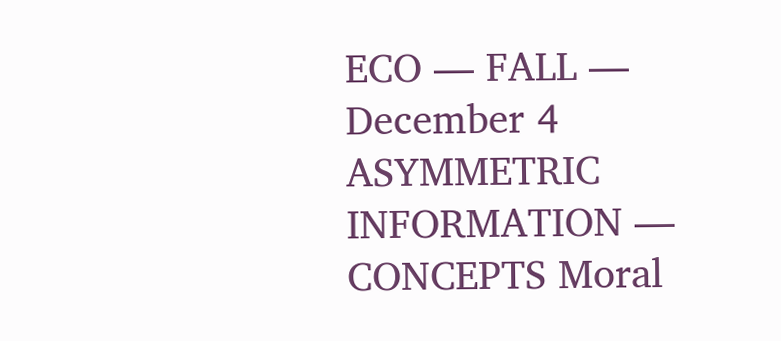ECO — FALL — December 4 ASYMMETRIC INFORMATION — CONCEPTS Moral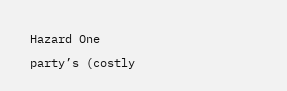Hazard One party’s (costly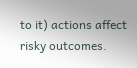to it) actions affect risky outcomes.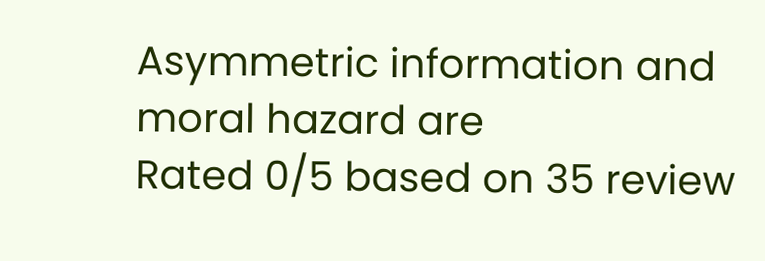Asymmetric information and moral hazard are
Rated 0/5 based on 35 review